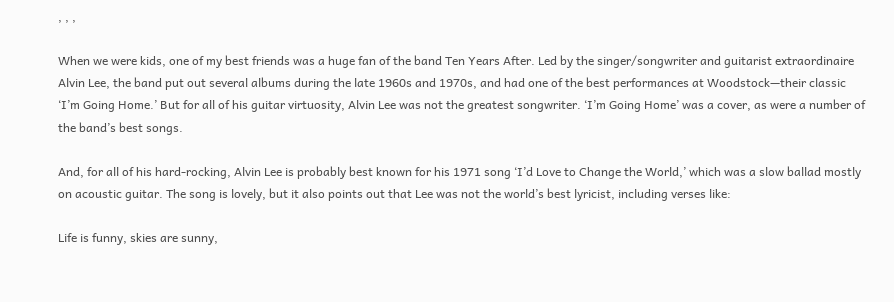, , ,

When we were kids, one of my best friends was a huge fan of the band Ten Years After. Led by the singer/songwriter and guitarist extraordinaire Alvin Lee, the band put out several albums during the late 1960s and 1970s, and had one of the best performances at Woodstock—their classic ‘I’m Going Home.’ But for all of his guitar virtuosity, Alvin Lee was not the greatest songwriter. ‘I’m Going Home’ was a cover, as were a number of the band’s best songs.

And, for all of his hard-rocking, Alvin Lee is probably best known for his 1971 song ‘I’d Love to Change the World,’ which was a slow ballad mostly on acoustic guitar. The song is lovely, but it also points out that Lee was not the world’s best lyricist, including verses like:

Life is funny, skies are sunny,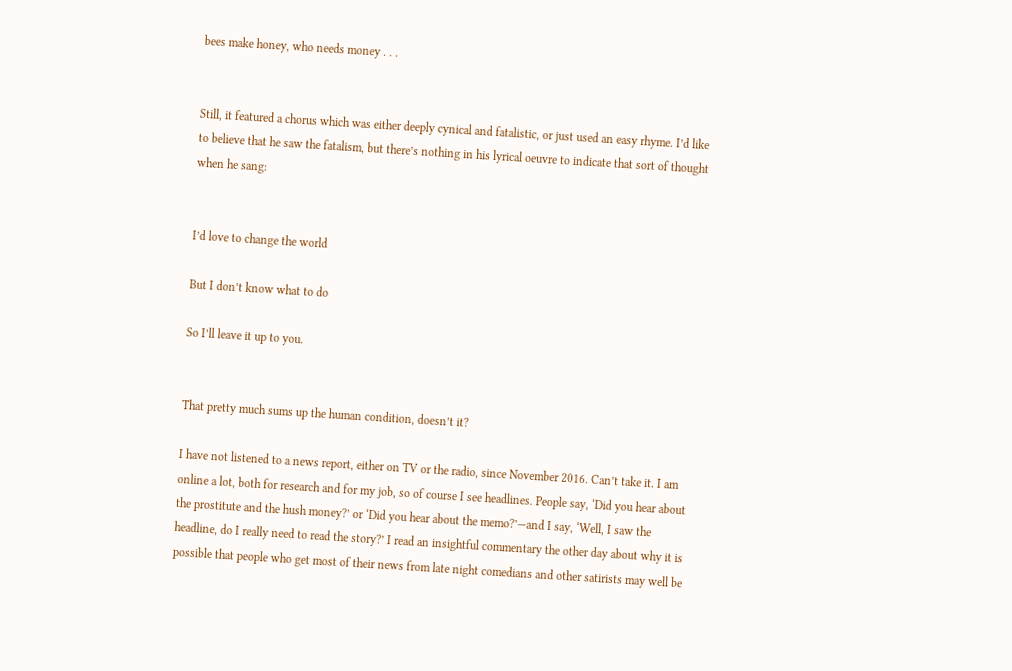bees make honey, who needs money . . .


Still, it featured a chorus which was either deeply cynical and fatalistic, or just used an easy rhyme. I’d like to believe that he saw the fatalism, but there’s nothing in his lyrical oeuvre to indicate that sort of thought when he sang:


I’d love to change the world

But I don’t know what to do

So I’ll leave it up to you.


That pretty much sums up the human condition, doesn’t it?

I have not listened to a news report, either on TV or the radio, since November 2016. Can’t take it. I am online a lot, both for research and for my job, so of course I see headlines. People say, ‘Did you hear about the prostitute and the hush money?’ or ‘Did you hear about the memo?’—and I say, ‘Well, I saw the headline, do I really need to read the story?’ I read an insightful commentary the other day about why it is possible that people who get most of their news from late night comedians and other satirists may well be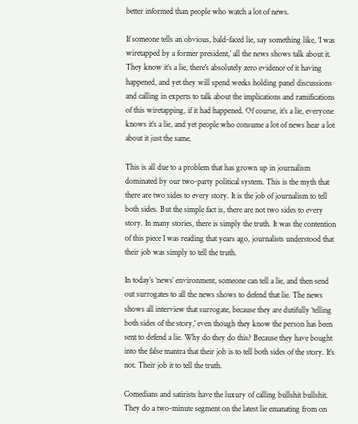better informed than people who watch a lot of news.

If someone tells an obvious, bald-faced lie, say something like, ‘I was wiretapped by a former president,’ all the news shows talk about it. They know it’s a lie, there’s absolutely zero evidence of it having happened, and yet they will spend weeks holding panel discussions and calling in experts to talk about the implications and ramifications of this wiretapping, if it had happened. Of course, it’s a lie, everyone knows it’s a lie, and yet people who consume a lot of news hear a lot about it just the same.

This is all due to a problem that has grown up in journalism dominated by our two-party political system. This is the myth that there are two sides to every story. It is the job of journalism to tell both sides. But the simple fact is, there are not two sides to every story. In many stories, there is simply the truth. It was the contention of this piece I was reading that years ago, journalists understood that their job was simply to tell the truth.

In today’s ‘news’ environment, someone can tell a lie, and then send out surrogates to all the news shows to defend that lie. The news shows all interview that surrogate, because they are dutifully ‘telling both sides of the story,’ even though they know the person has been sent to defend a lie. Why do they do this? Because they have bought into the false mantra that their job is to tell both sides of the story. It’s not. Their job it to tell the truth.

Comedians and satirists have the luxury of calling bullshit bullshit. They do a two-minute segment on the latest lie emanating from on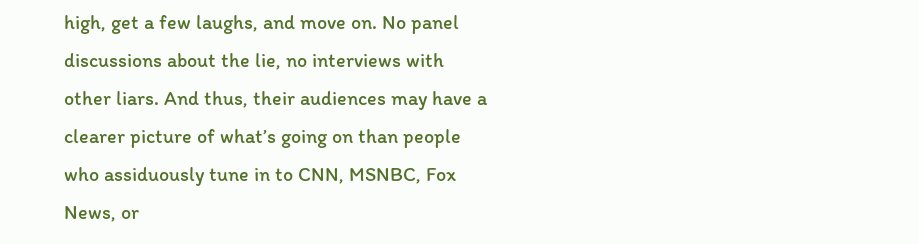high, get a few laughs, and move on. No panel discussions about the lie, no interviews with other liars. And thus, their audiences may have a clearer picture of what’s going on than people who assiduously tune in to CNN, MSNBC, Fox News, or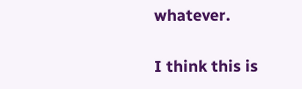whatever.

I think this is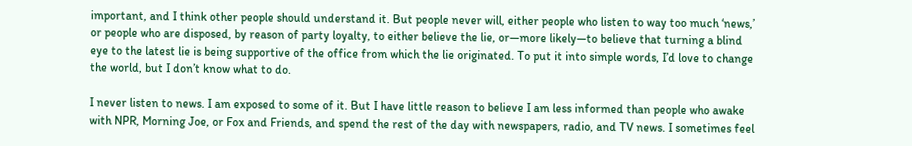important, and I think other people should understand it. But people never will, either people who listen to way too much ‘news,’ or people who are disposed, by reason of party loyalty, to either believe the lie, or—more likely—to believe that turning a blind eye to the latest lie is being supportive of the office from which the lie originated. To put it into simple words, I’d love to change the world, but I don’t know what to do.

I never listen to news. I am exposed to some of it. But I have little reason to believe I am less informed than people who awake with NPR, Morning Joe, or Fox and Friends, and spend the rest of the day with newspapers, radio, and TV news. I sometimes feel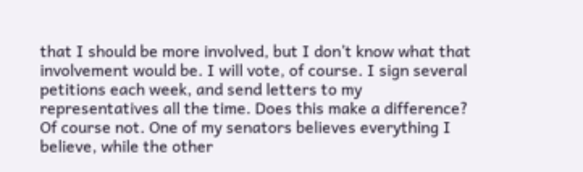that I should be more involved, but I don’t know what that involvement would be. I will vote, of course. I sign several petitions each week, and send letters to my representatives all the time. Does this make a difference? Of course not. One of my senators believes everything I believe, while the other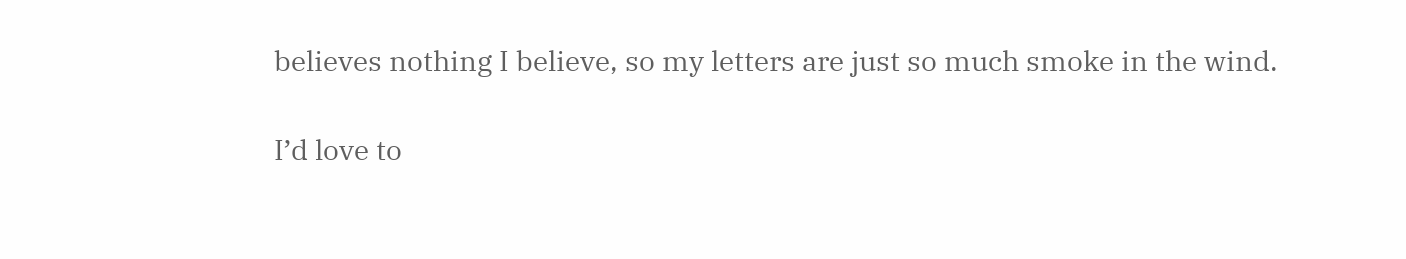believes nothing I believe, so my letters are just so much smoke in the wind.

I’d love to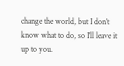change the world, but I don’t know what to do, so I’ll leave it up to you.